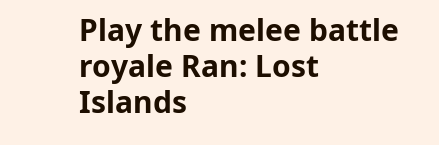Play the melee battle royale Ran: Lost Islands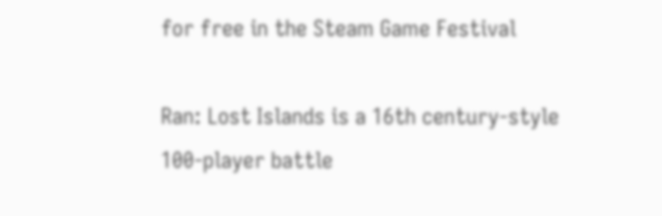for free in the Steam Game Festival

Ran: Lost Islands is a 16th century-style 100-player battle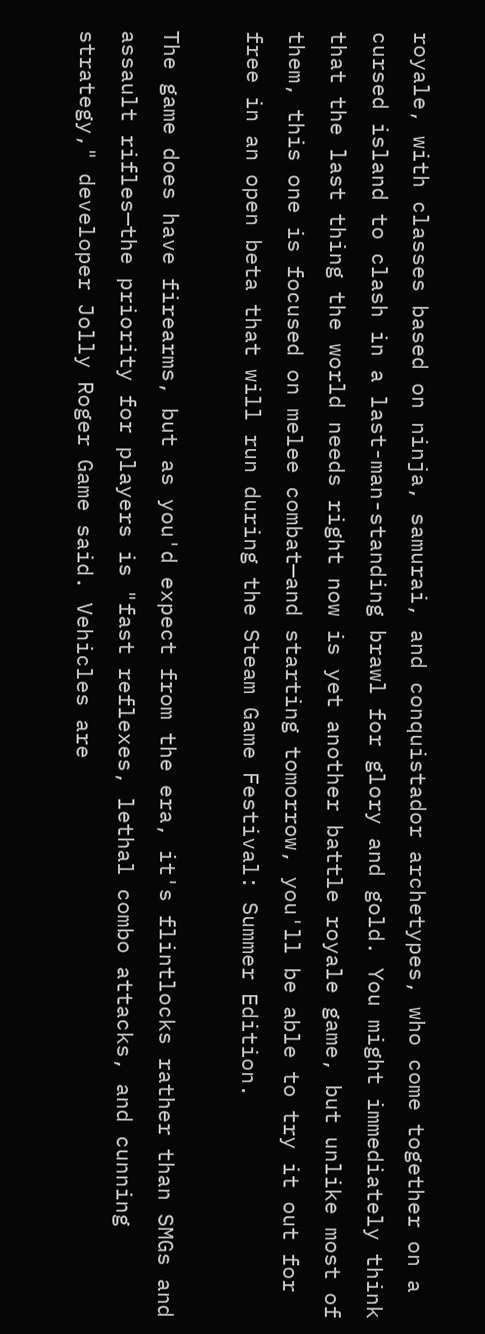royale, with classes based on ninja, samurai, and conquistador archetypes, who come together on a cursed island to clash in a last-man-standing brawl for glory and gold. You might immediately think that the last thing the world needs right now is yet another battle royale game, but unlike most of them, this one is focused on melee combat—and starting tomorrow, you'll be able to try it out for free in an open beta that will run during the Steam Game Festival: Summer Edition.

The game does have firearms, but as you'd expect from the era, it's flintlocks rather than SMGs and assault rifles—the priority for players is "fast reflexes, lethal combo attacks, and cunning strategy," developer Jolly Roger Game said. Vehicles are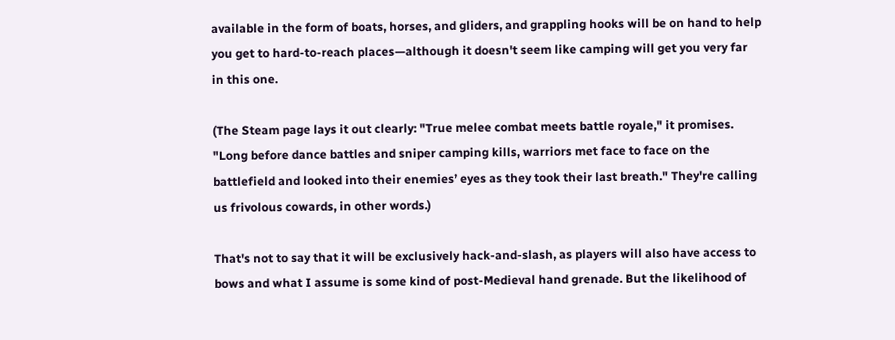available in the form of boats, horses, and gliders, and grappling hooks will be on hand to help you get to hard-to-reach places—although it doesn't seem like camping will get you very far in this one.

(The Steam page lays it out clearly: "True melee combat meets battle royale," it promises. "Long before dance battles and sniper camping kills, warriors met face to face on the battlefield and looked into their enemies’ eyes as they took their last breath." They're calling us frivolous cowards, in other words.)

That's not to say that it will be exclusively hack-and-slash, as players will also have access to bows and what I assume is some kind of post-Medieval hand grenade. But the likelihood of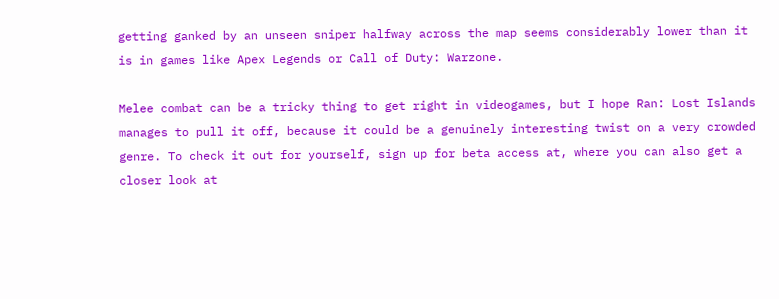getting ganked by an unseen sniper halfway across the map seems considerably lower than it is in games like Apex Legends or Call of Duty: Warzone.

Melee combat can be a tricky thing to get right in videogames, but I hope Ran: Lost Islands manages to pull it off, because it could be a genuinely interesting twist on a very crowded genre. To check it out for yourself, sign up for beta access at, where you can also get a closer look at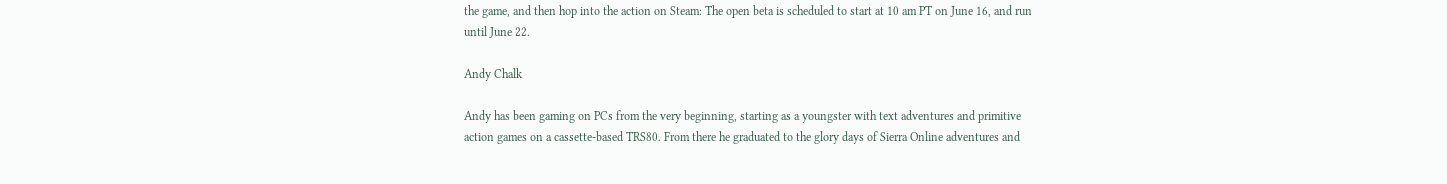the game, and then hop into the action on Steam: The open beta is scheduled to start at 10 am PT on June 16, and run until June 22.

Andy Chalk

Andy has been gaming on PCs from the very beginning, starting as a youngster with text adventures and primitive action games on a cassette-based TRS80. From there he graduated to the glory days of Sierra Online adventures and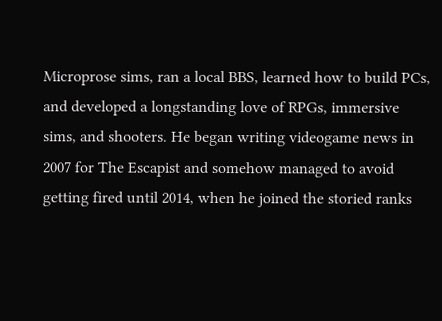Microprose sims, ran a local BBS, learned how to build PCs, and developed a longstanding love of RPGs, immersive sims, and shooters. He began writing videogame news in 2007 for The Escapist and somehow managed to avoid getting fired until 2014, when he joined the storied ranks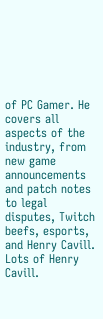of PC Gamer. He covers all aspects of the industry, from new game announcements and patch notes to legal disputes, Twitch beefs, esports, and Henry Cavill. Lots of Henry Cavill.